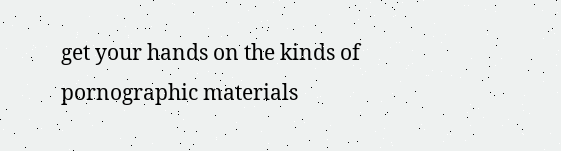get your hands on the kinds of pornographic materials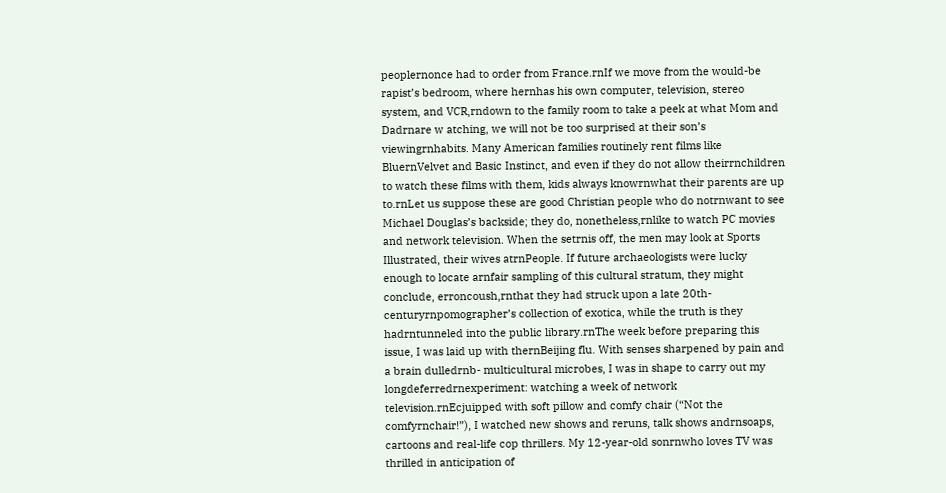peoplernonce had to order from France.rnIf we move from the would-be rapist’s bedroom, where hernhas his own computer, television, stereo system, and VCR,rndown to the family room to take a peek at what Mom and Dadrnare w atching, we will not be too surprised at their son’s viewingrnhabits. Many American families routinely rent films like BluernVelvet and Basic Instinct, and even if they do not allow theirrnchildren to watch these films with them, kids always knowrnwhat their parents are up to.rnLet us suppose these are good Christian people who do notrnwant to see Michael Douglas’s backside; they do, nonetheless,rnlike to watch PC movies and network television. When the setrnis off, the men may look at Sports Illustrated, their wives atrnPeople. If future archaeologists were lucky enough to locate arnfair sampling of this cultural stratum, they might conclude, erroncoush,rnthat they had struck upon a late 20th-centuryrnpomographer’s collection of exotica, while the truth is they hadrntunneled into the public library.rnThe week before preparing this issue, I was laid up with thernBeijing flu. With senses sharpened by pain and a brain dulledrnb- multicultural microbes, I was in shape to carry out my longdeferredrnexperiment: watching a week of network television.rnEcjuipped with soft pillow and comfy chair (“Not the comfyrnchair!”), I watched new shows and reruns, talk shows andrnsoaps, cartoons and real-life cop thrillers. My 12-year-old sonrnwho loves TV was thrilled in anticipation of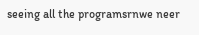seeing all the programsrnwe neer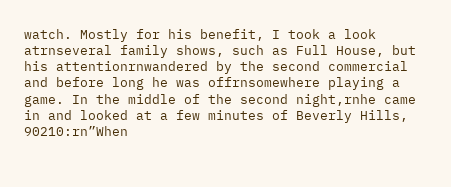watch. Mostly for his benefit, I took a look atrnseveral family shows, such as Full House, but his attentionrnwandered by the second commercial and before long he was offrnsomewhere playing a game. In the middle of the second night,rnhe came in and looked at a few minutes of Beverly Hills, 90210:rn”When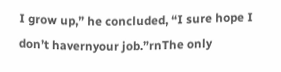I grow up,” he concluded, “I sure hope I don’t havernyour job.”rnThe only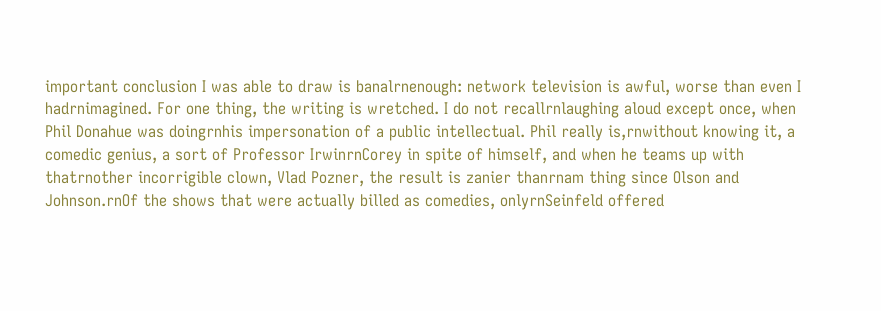important conclusion I was able to draw is banalrnenough: network television is awful, worse than even I hadrnimagined. For one thing, the writing is wretched. I do not recallrnlaughing aloud except once, when Phil Donahue was doingrnhis impersonation of a public intellectual. Phil really is,rnwithout knowing it, a comedic genius, a sort of Professor IrwinrnCorey in spite of himself, and when he teams up with thatrnother incorrigible clown, Vlad Pozner, the result is zanier thanrnam thing since Olson and Johnson.rnOf the shows that were actually billed as comedies, onlyrnSeinfeld offered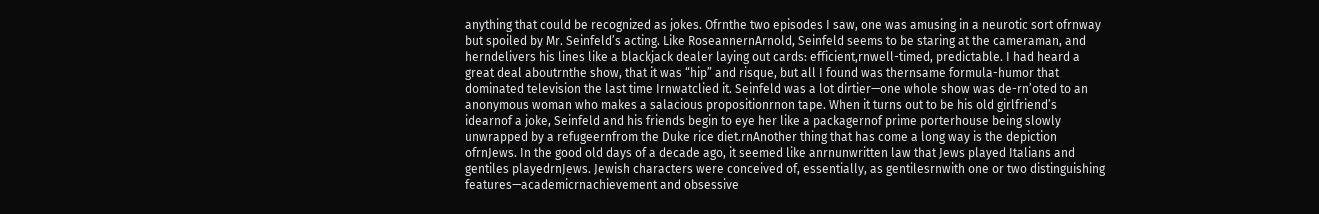anything that could be recognized as jokes. Ofrnthe two episodes I saw, one was amusing in a neurotic sort ofrnway but spoiled by Mr. Seinfeld’s acting. Like RoseannernArnold, Seinfeld seems to be staring at the cameraman, and herndelivers his lines like a blackjack dealer laying out cards: efficient,rnwell-timed, predictable. I had heard a great deal aboutrnthe show, that it was “hip” and risque, but all I found was thernsame formula-humor that dominated television the last time Irnwatclied it. Seinfeld was a lot dirtier—one whole show was de-rn’oted to an anonymous woman who makes a salacious propositionrnon tape. When it turns out to be his old girlfriend’s idearnof a joke, Seinfeld and his friends begin to eye her like a packagernof prime porterhouse being slowly unwrapped by a refugeernfrom the Duke rice diet.rnAnother thing that has come a long way is the depiction ofrnJews. In the good old days of a decade ago, it seemed like anrnunwritten law that Jews played Italians and gentiles playedrnJews. Jewish characters were conceived of, essentially, as gentilesrnwith one or two distinguishing features—academicrnachievement and obsessive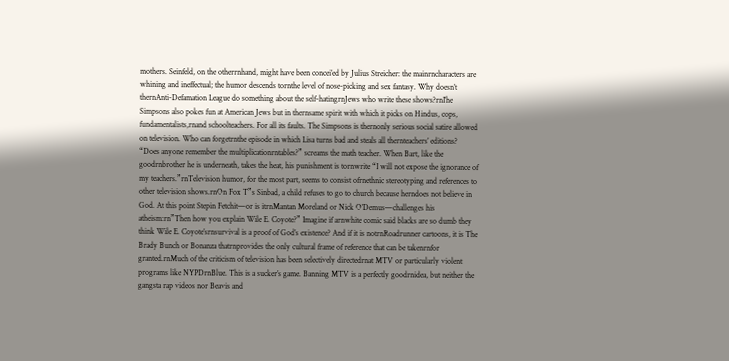mothers. Seinfeld, on the otherrnhand, might have been concei’ed by Julius Streicher: the mainrncharacters are whining and ineffectual; the humor descends tornthe level of nose-picking and sex fantasy. Why doesn’t thernAnti-Defamation League do something about the self-hatingrnJews who write these shows?rnI’he Simpsons also pokes fun at American Jews but in thernsame spirit with which it picks on Hindus, cops, fundamentalists,rnand schoolteachers. For all its faults. The Simpsons is thernonly serious social satire allowed on television. Who can forgetrnthe episode in which Lisa turns bad and steals all thernteachers’ editions? “Does anyone remember the multiplicationrntables?” screams the math teacher. When Bart, like the goodrnbrother he is underneath, takes the heat, his punishment is tornwrite “I will not expose the ignorance of my teachers.”rnTelevision humor, for the most part, seems to consist ofrnethnic stereotyping and references to other television shows.rnOn Fox T”s Sinbad, a child refuses to go to church because herndoes not believe in God. At this point Stepin Fetchit—or is itrnMantan Moreland or Nick O’Demus—challenges his atheism:rn”Then how you explain Wile E. Coyote?” Imagine if arnwhite comic said blacks are so dumb they think Wile E. Coyote’srnsurvival is a proof of God’s existence? And if it is notrnRoadrunner cartoons, it is The Brady Bunch or Bonanza thatrnprovides the only cultural frame of reference that can be takenrnfor granted.rnMuch of the criticism of television has been selectively directedrnat MTV or particularly violent programs like NYPDrnBlue. This is a sucker’s game. Banning MTV is a perfectly goodrnidea, but neither the gangsta rap videos nor Beavis and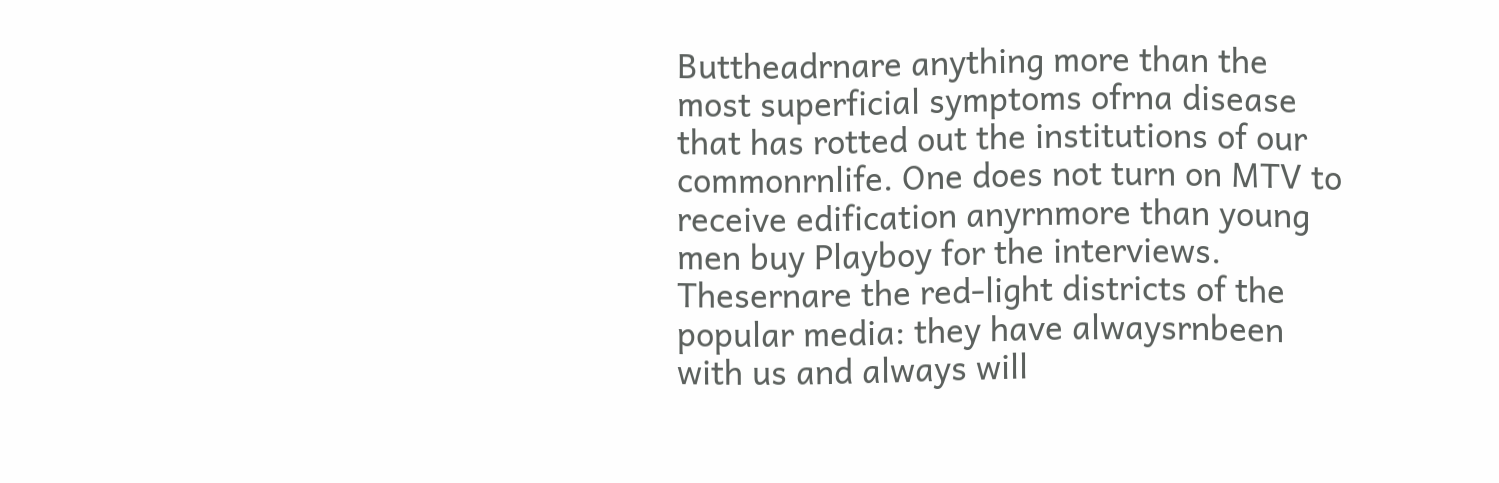Buttheadrnare anything more than the most superficial symptoms ofrna disease that has rotted out the institutions of our commonrnlife. One does not turn on MTV to receive edification anyrnmore than young men buy Playboy for the interviews. Thesernare the red-light districts of the popular media: they have alwaysrnbeen with us and always will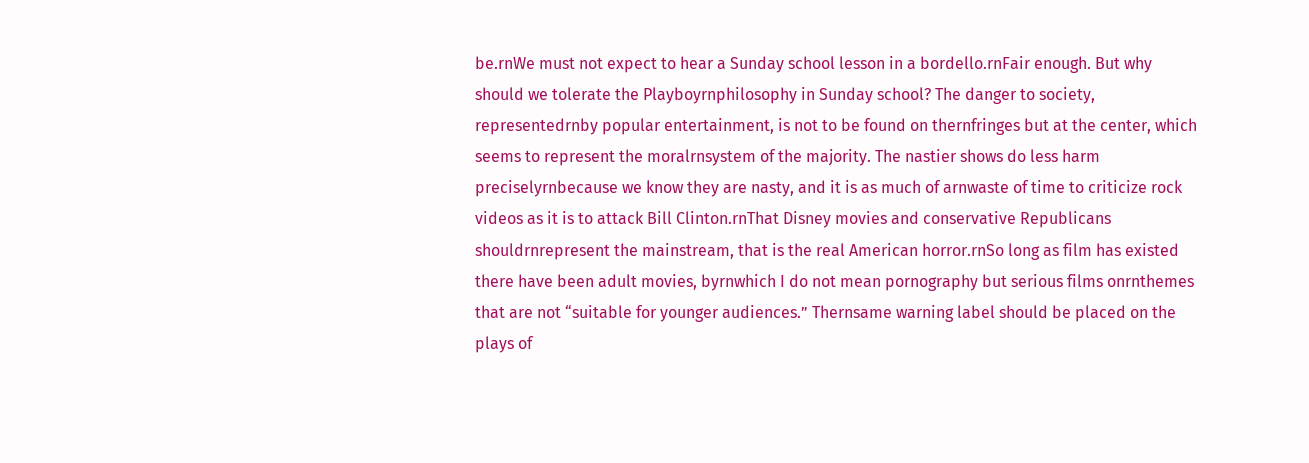be.rnWe must not expect to hear a Sunday school lesson in a bordello.rnFair enough. But why should we tolerate the Playboyrnphilosophy in Sunday school? The danger to society, representedrnby popular entertainment, is not to be found on thernfringes but at the center, which seems to represent the moralrnsystem of the majority. The nastier shows do less harm preciselyrnbecause we know they are nasty, and it is as much of arnwaste of time to criticize rock videos as it is to attack Bill Clinton.rnThat Disney movies and conservative Republicans shouldrnrepresent the mainstream, that is the real American horror.rnSo long as film has existed there have been adult movies, byrnwhich I do not mean pornography but serious films onrnthemes that are not “suitable for younger audiences.” Thernsame warning label should be placed on the plays of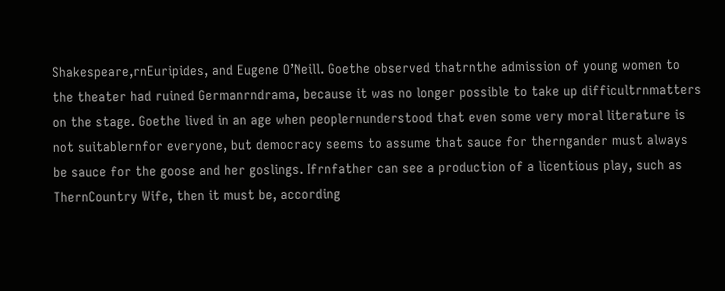Shakespeare,rnEuripides, and Eugene O’Neill. Goethe observed thatrnthe admission of young women to the theater had ruined Germanrndrama, because it was no longer possible to take up difficultrnmatters on the stage. Goethe lived in an age when peoplernunderstood that even some very moral literature is not suitablernfor everyone, but democracy seems to assume that sauce for therngander must always be sauce for the goose and her goslings. Ifrnfather can see a production of a licentious play, such as ThernCountry Wife, then it must be, according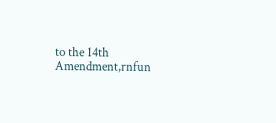to the 14th Amendment,rnfun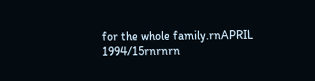for the whole family.rnAPRIL 1994/15rnrnrn